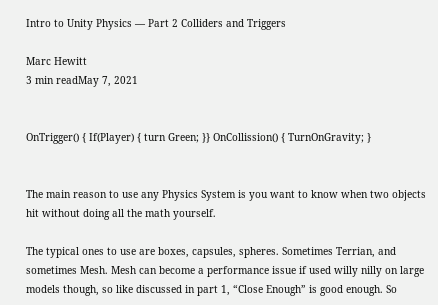Intro to Unity Physics — Part 2 Colliders and Triggers

Marc Hewitt
3 min readMay 7, 2021


OnTrigger() { If(Player) { turn Green; }} OnCollission() { TurnOnGravity; }


The main reason to use any Physics System is you want to know when two objects hit without doing all the math yourself.

The typical ones to use are boxes, capsules, spheres. Sometimes Terrian, and sometimes Mesh. Mesh can become a performance issue if used willy nilly on large models though, so like discussed in part 1, “Close Enough” is good enough. So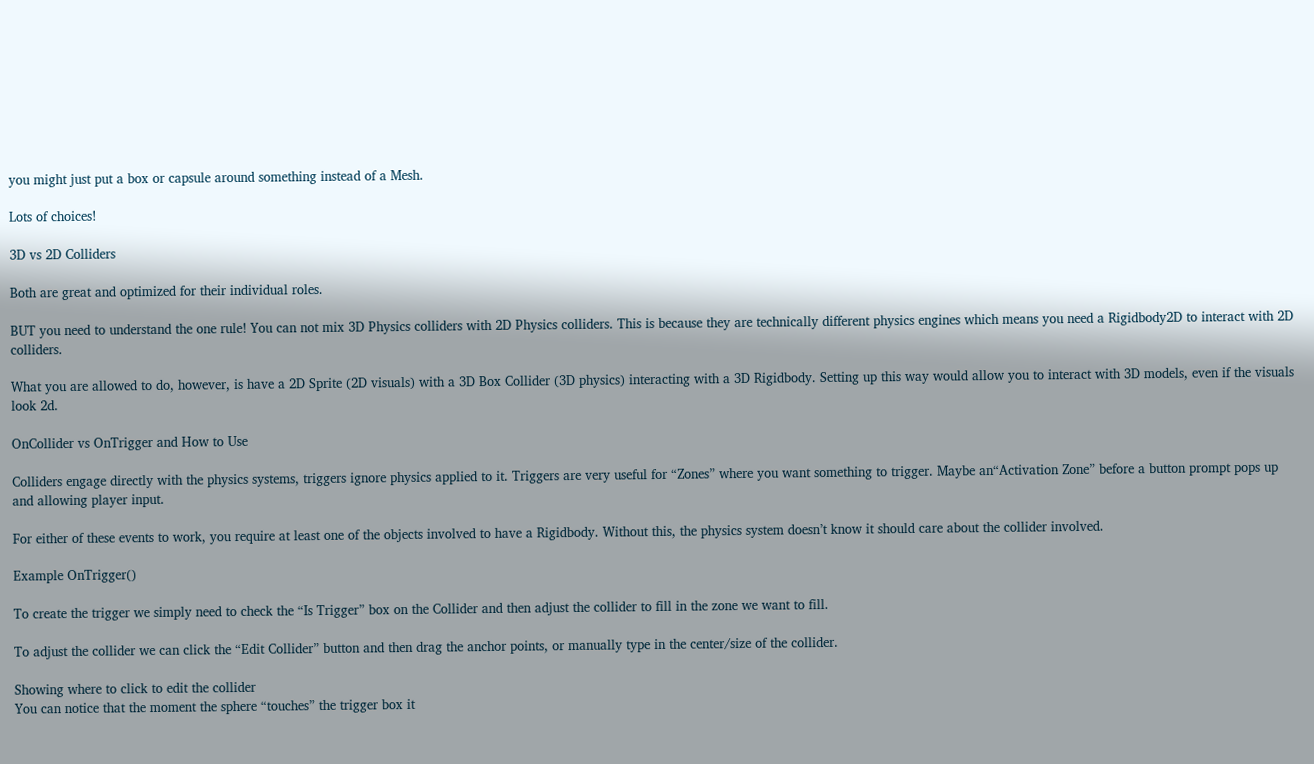you might just put a box or capsule around something instead of a Mesh.

Lots of choices!

3D vs 2D Colliders

Both are great and optimized for their individual roles.

BUT you need to understand the one rule! You can not mix 3D Physics colliders with 2D Physics colliders. This is because they are technically different physics engines which means you need a Rigidbody2D to interact with 2D colliders.

What you are allowed to do, however, is have a 2D Sprite (2D visuals) with a 3D Box Collider (3D physics) interacting with a 3D Rigidbody. Setting up this way would allow you to interact with 3D models, even if the visuals look 2d.

OnCollider vs OnTrigger and How to Use

Colliders engage directly with the physics systems, triggers ignore physics applied to it. Triggers are very useful for “Zones” where you want something to trigger. Maybe an“Activation Zone” before a button prompt pops up and allowing player input.

For either of these events to work, you require at least one of the objects involved to have a Rigidbody. Without this, the physics system doesn’t know it should care about the collider involved.

Example OnTrigger()

To create the trigger we simply need to check the “Is Trigger” box on the Collider and then adjust the collider to fill in the zone we want to fill.

To adjust the collider we can click the “Edit Collider” button and then drag the anchor points, or manually type in the center/size of the collider.

Showing where to click to edit the collider
You can notice that the moment the sphere “touches” the trigger box it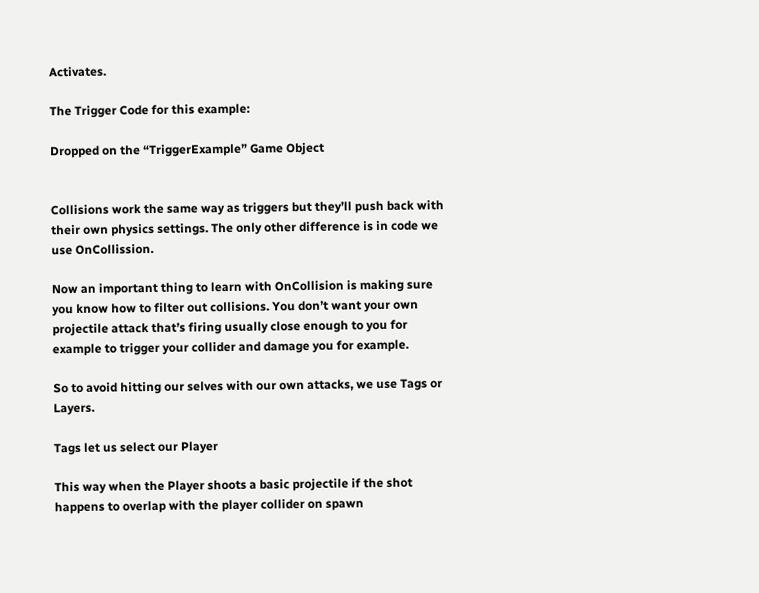Activates.

The Trigger Code for this example:

Dropped on the “TriggerExample” Game Object


Collisions work the same way as triggers but they’ll push back with their own physics settings. The only other difference is in code we use OnCollission.

Now an important thing to learn with OnCollision is making sure you know how to filter out collisions. You don’t want your own projectile attack that’s firing usually close enough to you for example to trigger your collider and damage you for example.

So to avoid hitting our selves with our own attacks, we use Tags or Layers.

Tags let us select our Player

This way when the Player shoots a basic projectile if the shot happens to overlap with the player collider on spawn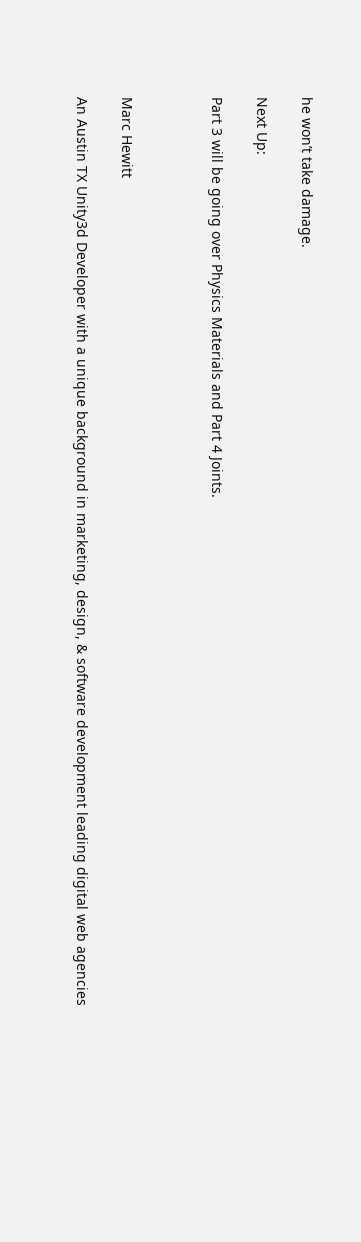he won’t take damage.

Next Up:

Part 3 will be going over Physics Materials and Part 4 Joints.



Marc Hewitt

An Austin TX Unity3d Developer with a unique background in marketing, design, & software development leading digital web agencies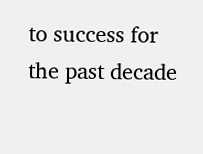to success for the past decade